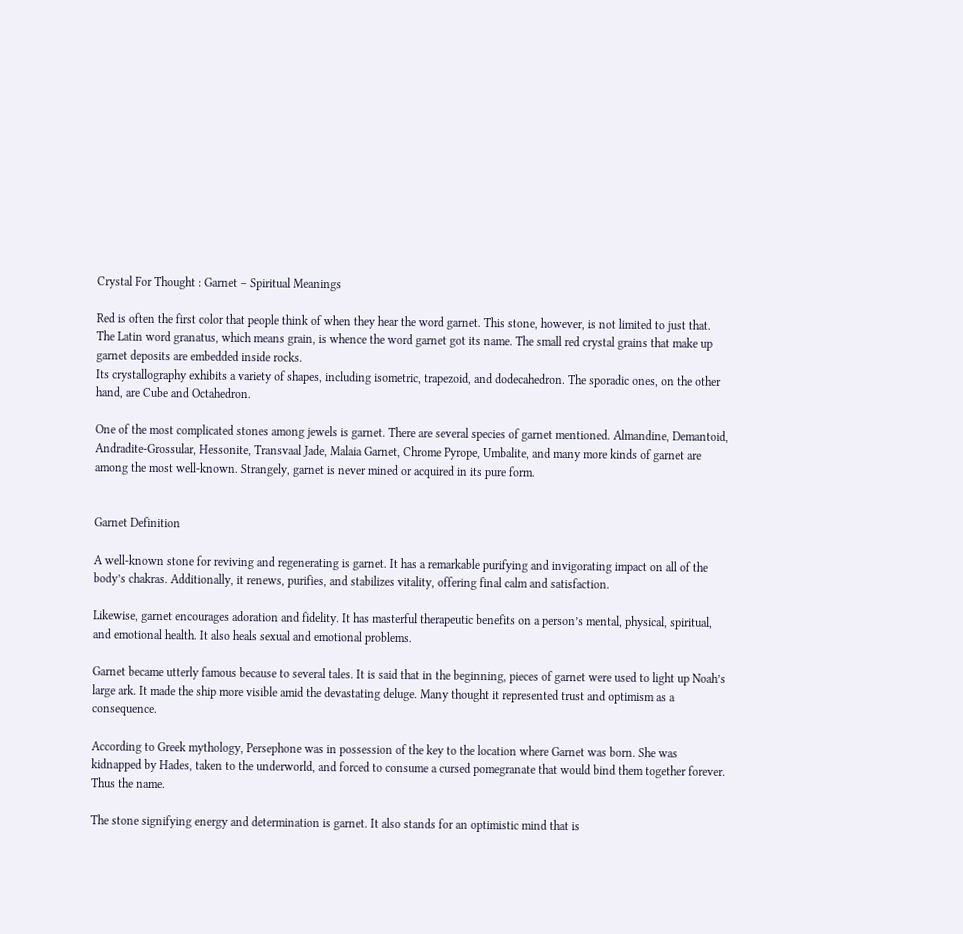Crystal For Thought : Garnet – Spiritual Meanings

Red is often the first color that people think of when they hear the word garnet. This stone, however, is not limited to just that. The Latin word granatus, which means grain, is whence the word garnet got its name. The small red crystal grains that make up garnet deposits are embedded inside rocks.
Its crystallography exhibits a variety of shapes, including isometric, trapezoid, and dodecahedron. The sporadic ones, on the other hand, are Cube and Octahedron.

One of the most complicated stones among jewels is garnet. There are several species of garnet mentioned. Almandine, Demantoid, Andradite-Grossular, Hessonite, Transvaal Jade, Malaia Garnet, Chrome Pyrope, Umbalite, and many more kinds of garnet are among the most well-known. Strangely, garnet is never mined or acquired in its pure form.


Garnet Definition

A well-known stone for reviving and regenerating is garnet. It has a remarkable purifying and invigorating impact on all of the body’s chakras. Additionally, it renews, purifies, and stabilizes vitality, offering final calm and satisfaction.

Likewise, garnet encourages adoration and fidelity. It has masterful therapeutic benefits on a person’s mental, physical, spiritual, and emotional health. It also heals sexual and emotional problems.

Garnet became utterly famous because to several tales. It is said that in the beginning, pieces of garnet were used to light up Noah’s large ark. It made the ship more visible amid the devastating deluge. Many thought it represented trust and optimism as a consequence.

According to Greek mythology, Persephone was in possession of the key to the location where Garnet was born. She was kidnapped by Hades, taken to the underworld, and forced to consume a cursed pomegranate that would bind them together forever. Thus the name.

The stone signifying energy and determination is garnet. It also stands for an optimistic mind that is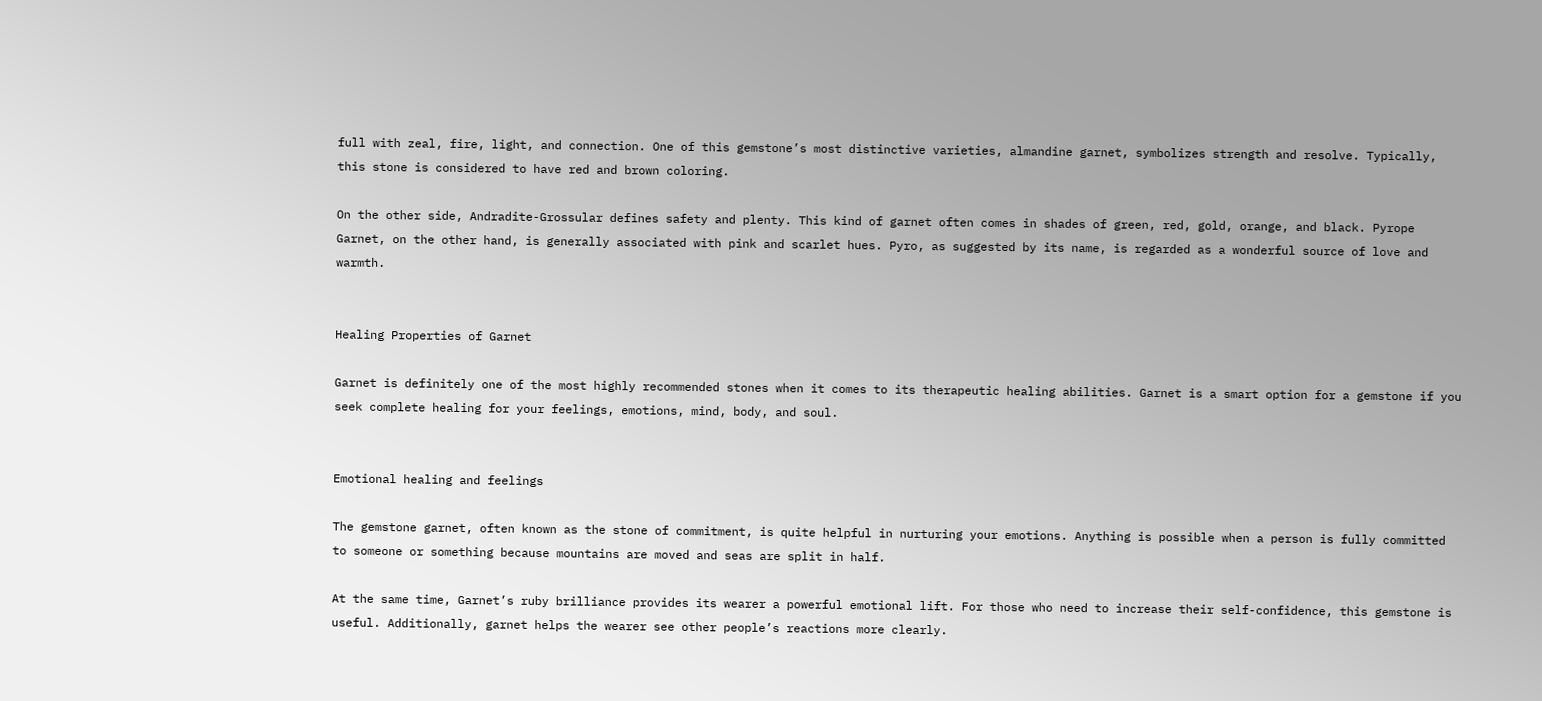full with zeal, fire, light, and connection. One of this gemstone’s most distinctive varieties, almandine garnet, symbolizes strength and resolve. Typically, this stone is considered to have red and brown coloring.

On the other side, Andradite-Grossular defines safety and plenty. This kind of garnet often comes in shades of green, red, gold, orange, and black. Pyrope Garnet, on the other hand, is generally associated with pink and scarlet hues. Pyro, as suggested by its name, is regarded as a wonderful source of love and warmth.


Healing Properties of Garnet

Garnet is definitely one of the most highly recommended stones when it comes to its therapeutic healing abilities. Garnet is a smart option for a gemstone if you seek complete healing for your feelings, emotions, mind, body, and soul.


Emotional healing and feelings

The gemstone garnet, often known as the stone of commitment, is quite helpful in nurturing your emotions. Anything is possible when a person is fully committed to someone or something because mountains are moved and seas are split in half.

At the same time, Garnet’s ruby brilliance provides its wearer a powerful emotional lift. For those who need to increase their self-confidence, this gemstone is useful. Additionally, garnet helps the wearer see other people’s reactions more clearly.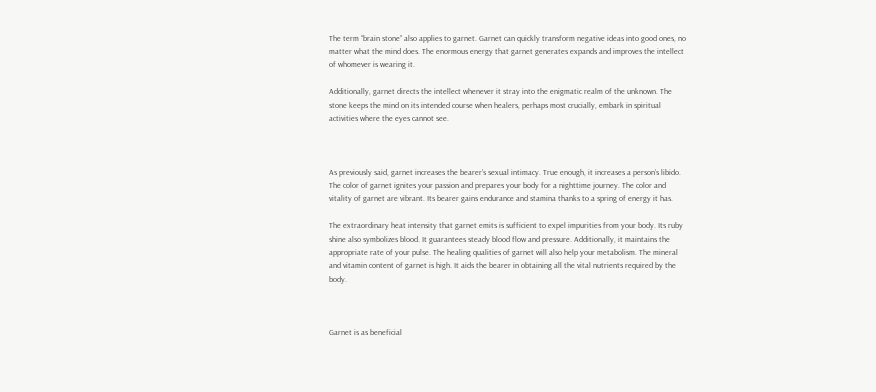The term “brain stone” also applies to garnet. Garnet can quickly transform negative ideas into good ones, no matter what the mind does. The enormous energy that garnet generates expands and improves the intellect of whomever is wearing it.

Additionally, garnet directs the intellect whenever it stray into the enigmatic realm of the unknown. The stone keeps the mind on its intended course when healers, perhaps most crucially, embark in spiritual activities where the eyes cannot see.



As previously said, garnet increases the bearer’s sexual intimacy. True enough, it increases a person’s libido. The color of garnet ignites your passion and prepares your body for a nighttime journey. The color and vitality of garnet are vibrant. Its bearer gains endurance and stamina thanks to a spring of energy it has.

The extraordinary heat intensity that garnet emits is sufficient to expel impurities from your body. Its ruby shine also symbolizes blood. It guarantees steady blood flow and pressure. Additionally, it maintains the appropriate rate of your pulse. The healing qualities of garnet will also help your metabolism. The mineral and vitamin content of garnet is high. It aids the bearer in obtaining all the vital nutrients required by the body.



Garnet is as beneficial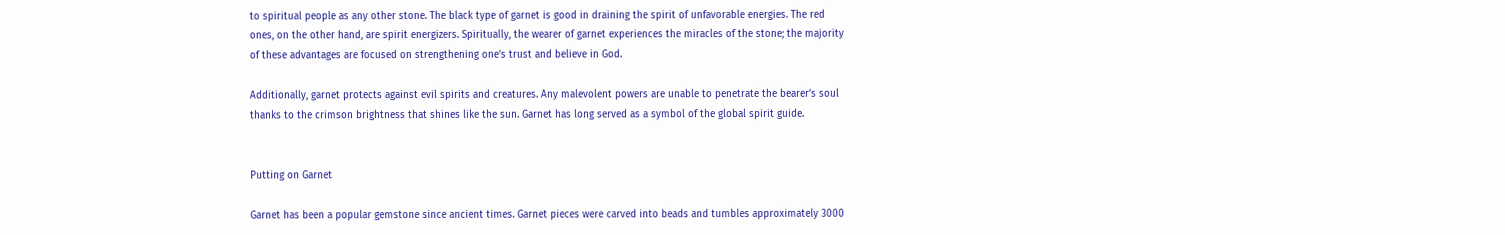to spiritual people as any other stone. The black type of garnet is good in draining the spirit of unfavorable energies. The red ones, on the other hand, are spirit energizers. Spiritually, the wearer of garnet experiences the miracles of the stone; the majority of these advantages are focused on strengthening one’s trust and believe in God.

Additionally, garnet protects against evil spirits and creatures. Any malevolent powers are unable to penetrate the bearer’s soul thanks to the crimson brightness that shines like the sun. Garnet has long served as a symbol of the global spirit guide.


Putting on Garnet

Garnet has been a popular gemstone since ancient times. Garnet pieces were carved into beads and tumbles approximately 3000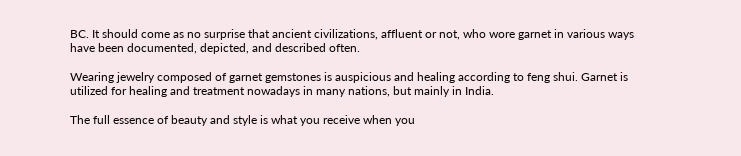BC. It should come as no surprise that ancient civilizations, affluent or not, who wore garnet in various ways have been documented, depicted, and described often.

Wearing jewelry composed of garnet gemstones is auspicious and healing according to feng shui. Garnet is utilized for healing and treatment nowadays in many nations, but mainly in India.

The full essence of beauty and style is what you receive when you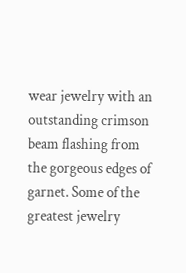wear jewelry with an outstanding crimson beam flashing from the gorgeous edges of garnet. Some of the greatest jewelry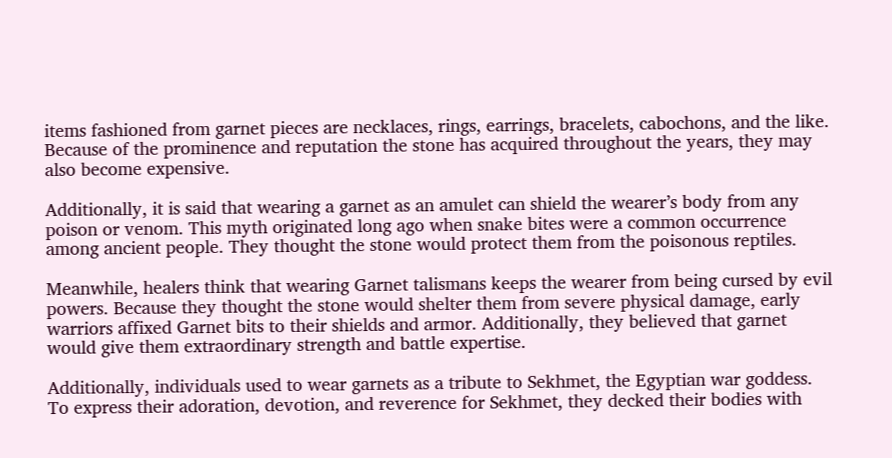items fashioned from garnet pieces are necklaces, rings, earrings, bracelets, cabochons, and the like. Because of the prominence and reputation the stone has acquired throughout the years, they may also become expensive.

Additionally, it is said that wearing a garnet as an amulet can shield the wearer’s body from any poison or venom. This myth originated long ago when snake bites were a common occurrence among ancient people. They thought the stone would protect them from the poisonous reptiles.

Meanwhile, healers think that wearing Garnet talismans keeps the wearer from being cursed by evil powers. Because they thought the stone would shelter them from severe physical damage, early warriors affixed Garnet bits to their shields and armor. Additionally, they believed that garnet would give them extraordinary strength and battle expertise.

Additionally, individuals used to wear garnets as a tribute to Sekhmet, the Egyptian war goddess. To express their adoration, devotion, and reverence for Sekhmet, they decked their bodies with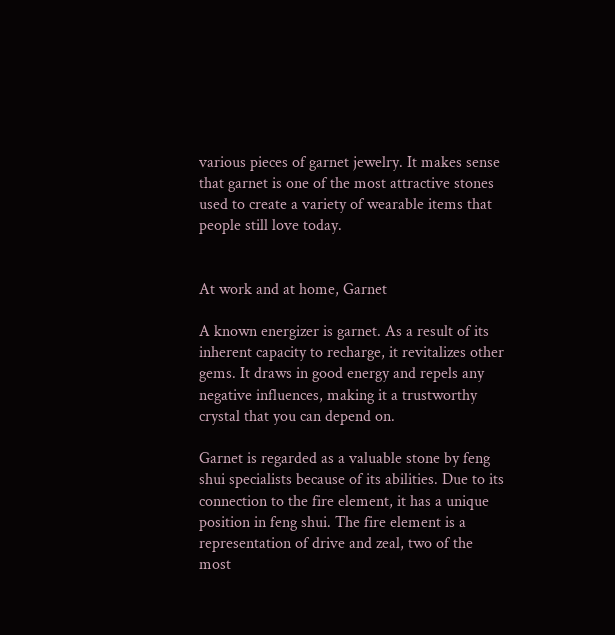various pieces of garnet jewelry. It makes sense that garnet is one of the most attractive stones used to create a variety of wearable items that people still love today.


At work and at home, Garnet

A known energizer is garnet. As a result of its inherent capacity to recharge, it revitalizes other gems. It draws in good energy and repels any negative influences, making it a trustworthy crystal that you can depend on.

Garnet is regarded as a valuable stone by feng shui specialists because of its abilities. Due to its connection to the fire element, it has a unique position in feng shui. The fire element is a representation of drive and zeal, two of the most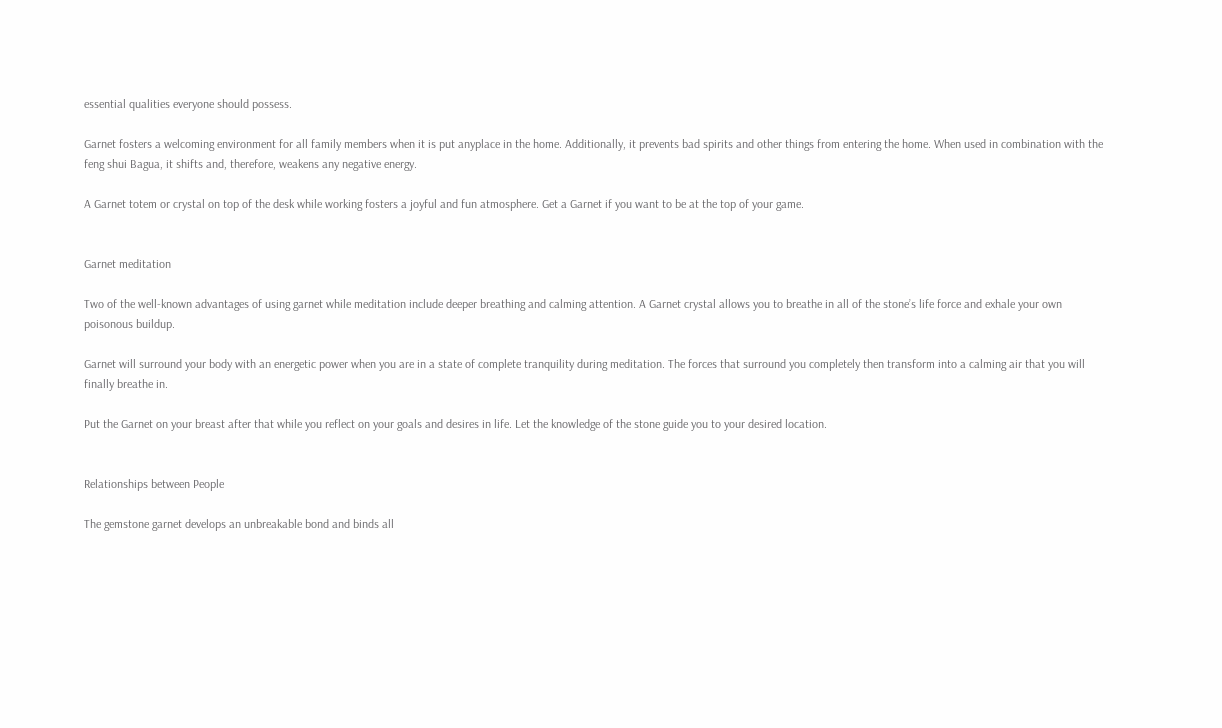essential qualities everyone should possess.

Garnet fosters a welcoming environment for all family members when it is put anyplace in the home. Additionally, it prevents bad spirits and other things from entering the home. When used in combination with the feng shui Bagua, it shifts and, therefore, weakens any negative energy.

A Garnet totem or crystal on top of the desk while working fosters a joyful and fun atmosphere. Get a Garnet if you want to be at the top of your game.


Garnet meditation

Two of the well-known advantages of using garnet while meditation include deeper breathing and calming attention. A Garnet crystal allows you to breathe in all of the stone’s life force and exhale your own poisonous buildup.

Garnet will surround your body with an energetic power when you are in a state of complete tranquility during meditation. The forces that surround you completely then transform into a calming air that you will finally breathe in.

Put the Garnet on your breast after that while you reflect on your goals and desires in life. Let the knowledge of the stone guide you to your desired location.


Relationships between People

The gemstone garnet develops an unbreakable bond and binds all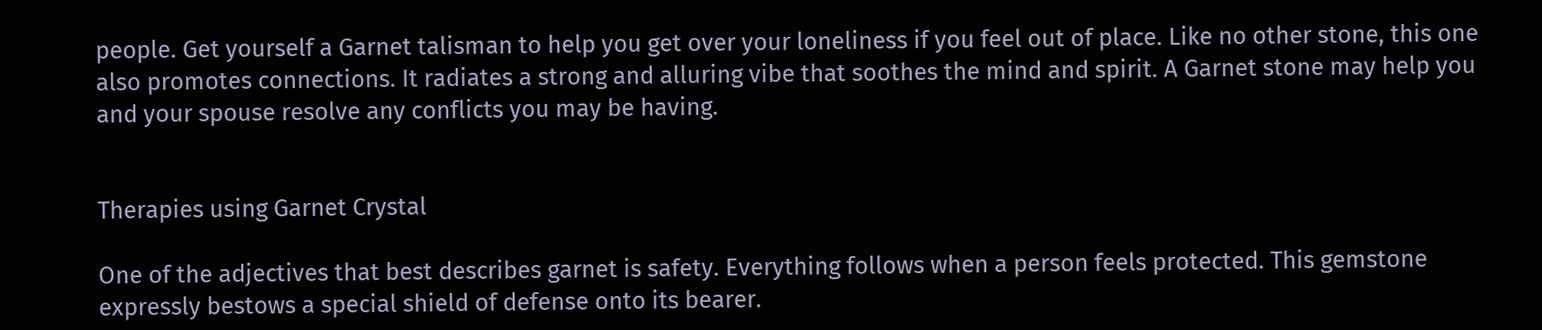people. Get yourself a Garnet talisman to help you get over your loneliness if you feel out of place. Like no other stone, this one also promotes connections. It radiates a strong and alluring vibe that soothes the mind and spirit. A Garnet stone may help you and your spouse resolve any conflicts you may be having.


Therapies using Garnet Crystal

One of the adjectives that best describes garnet is safety. Everything follows when a person feels protected. This gemstone expressly bestows a special shield of defense onto its bearer.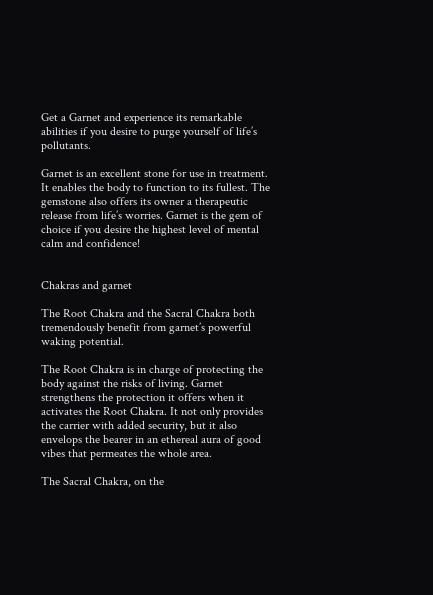Get a Garnet and experience its remarkable abilities if you desire to purge yourself of life’s pollutants.

Garnet is an excellent stone for use in treatment. It enables the body to function to its fullest. The gemstone also offers its owner a therapeutic release from life’s worries. Garnet is the gem of choice if you desire the highest level of mental calm and confidence!


Chakras and garnet

The Root Chakra and the Sacral Chakra both tremendously benefit from garnet’s powerful waking potential.

The Root Chakra is in charge of protecting the body against the risks of living. Garnet strengthens the protection it offers when it activates the Root Chakra. It not only provides the carrier with added security, but it also envelops the bearer in an ethereal aura of good vibes that permeates the whole area.

The Sacral Chakra, on the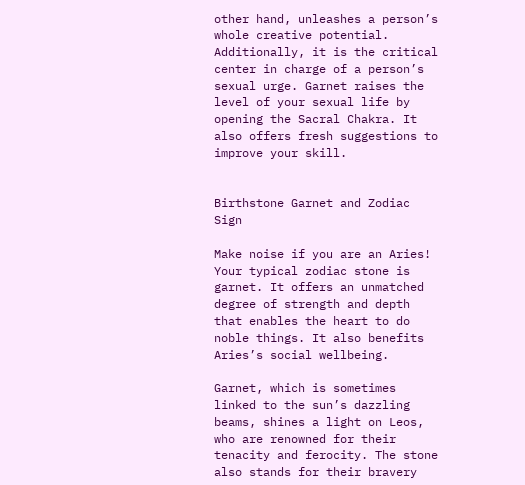other hand, unleashes a person’s whole creative potential. Additionally, it is the critical center in charge of a person’s sexual urge. Garnet raises the level of your sexual life by opening the Sacral Chakra. It also offers fresh suggestions to improve your skill.


Birthstone Garnet and Zodiac Sign

Make noise if you are an Aries! Your typical zodiac stone is garnet. It offers an unmatched degree of strength and depth that enables the heart to do noble things. It also benefits Aries’s social wellbeing.

Garnet, which is sometimes linked to the sun’s dazzling beams, shines a light on Leos, who are renowned for their tenacity and ferocity. The stone also stands for their bravery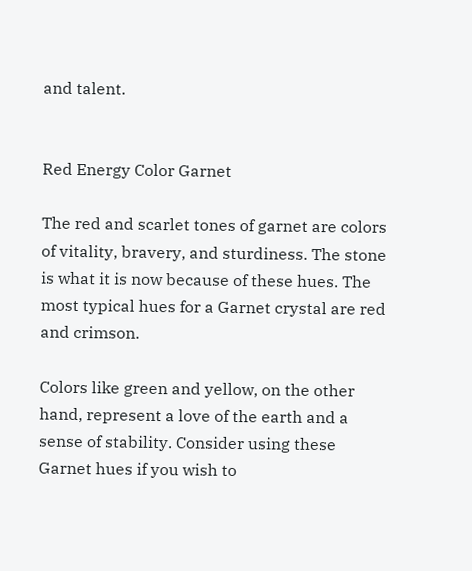and talent.


Red Energy Color Garnet

The red and scarlet tones of garnet are colors of vitality, bravery, and sturdiness. The stone is what it is now because of these hues. The most typical hues for a Garnet crystal are red and crimson.

Colors like green and yellow, on the other hand, represent a love of the earth and a sense of stability. Consider using these Garnet hues if you wish to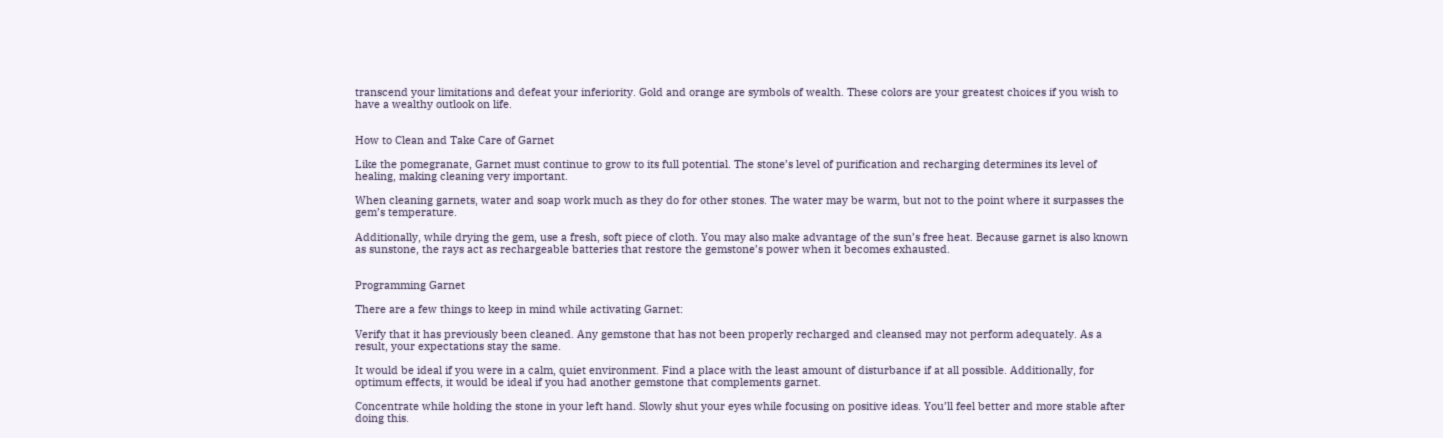transcend your limitations and defeat your inferiority. Gold and orange are symbols of wealth. These colors are your greatest choices if you wish to have a wealthy outlook on life.


How to Clean and Take Care of Garnet

Like the pomegranate, Garnet must continue to grow to its full potential. The stone’s level of purification and recharging determines its level of healing, making cleaning very important.

When cleaning garnets, water and soap work much as they do for other stones. The water may be warm, but not to the point where it surpasses the gem’s temperature.

Additionally, while drying the gem, use a fresh, soft piece of cloth. You may also make advantage of the sun’s free heat. Because garnet is also known as sunstone, the rays act as rechargeable batteries that restore the gemstone’s power when it becomes exhausted.


Programming Garnet

There are a few things to keep in mind while activating Garnet:

Verify that it has previously been cleaned. Any gemstone that has not been properly recharged and cleansed may not perform adequately. As a result, your expectations stay the same.

It would be ideal if you were in a calm, quiet environment. Find a place with the least amount of disturbance if at all possible. Additionally, for optimum effects, it would be ideal if you had another gemstone that complements garnet.

Concentrate while holding the stone in your left hand. Slowly shut your eyes while focusing on positive ideas. You’ll feel better and more stable after doing this.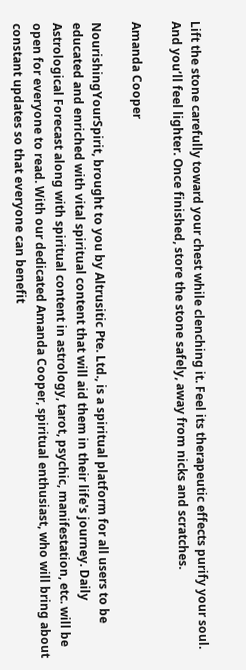Lift the stone carefully toward your chest while clenching it. Feel its therapeutic effects purify your soul. And you’ll feel lighter. Once finished, store the stone safely, away from nicks and scratches.

Amanda Cooper

NourishingYourSpirit, brought to you by Altrusitic Pte. Ltd., is a spiritual platform for all users to be educated and enriched with vital spiritual content that will aid them in their life's journey. Daily Astrological Forecast along with spiritual content in astrology, tarot, psychic, manifestation, etc. will be open for everyone to read. With our dedicated Amanda Cooper, spiritual enthusiast, who will bring about constant updates so that everyone can benefit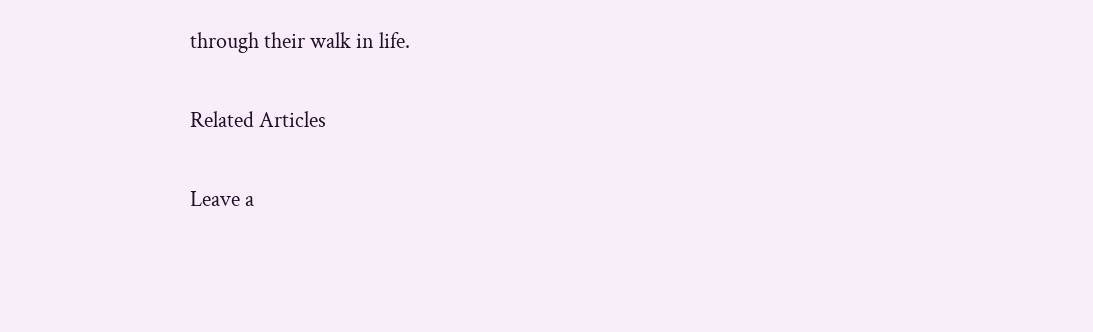through their walk in life.

Related Articles

Leave a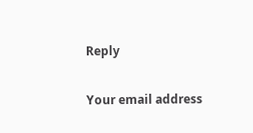Reply

Your email address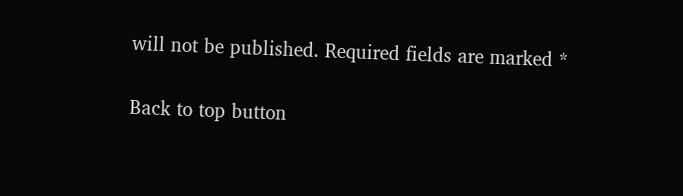will not be published. Required fields are marked *

Back to top button